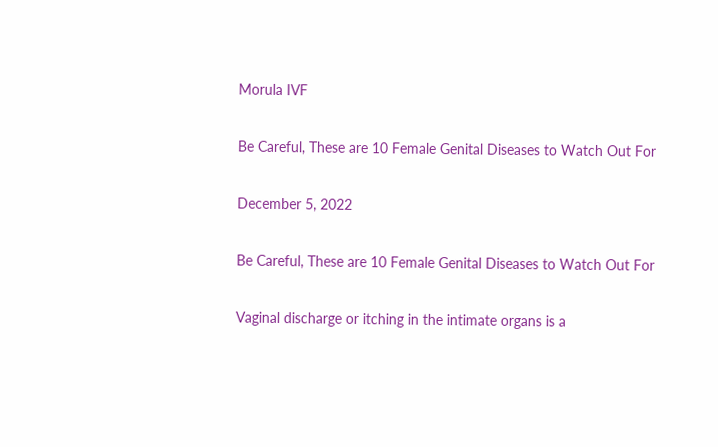Morula IVF

Be Careful, These are 10 Female Genital Diseases to Watch Out For

December 5, 2022

Be Careful, These are 10 Female Genital Diseases to Watch Out For

Vaginal discharge or itching in the intimate organs is a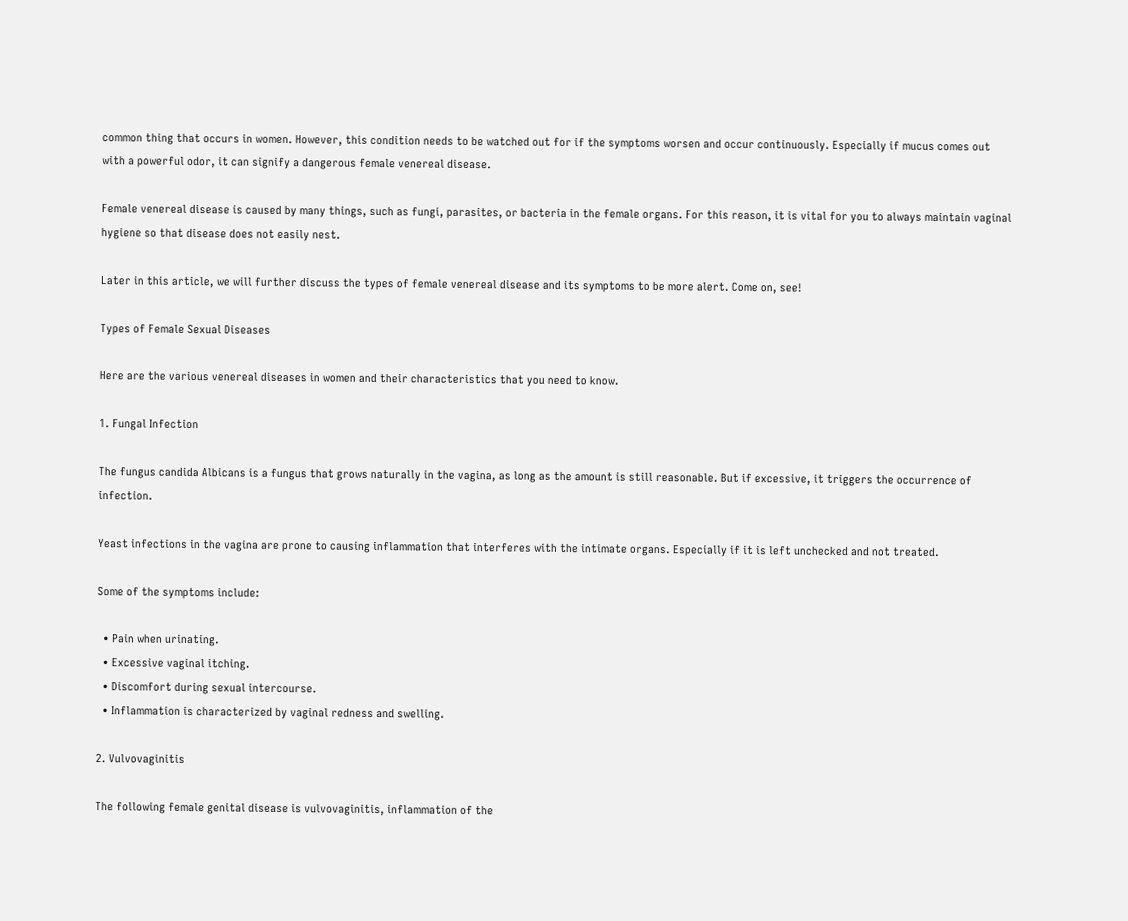common thing that occurs in women. However, this condition needs to be watched out for if the symptoms worsen and occur continuously. Especially if mucus comes out with a powerful odor, it can signify a dangerous female venereal disease.

Female venereal disease is caused by many things, such as fungi, parasites, or bacteria in the female organs. For this reason, it is vital for you to always maintain vaginal hygiene so that disease does not easily nest.

Later in this article, we will further discuss the types of female venereal disease and its symptoms to be more alert. Come on, see!

Types of Female Sexual Diseases

Here are the various venereal diseases in women and their characteristics that you need to know.

1. Fungal Infection

The fungus candida Albicans is a fungus that grows naturally in the vagina, as long as the amount is still reasonable. But if excessive, it triggers the occurrence of infection.

Yeast infections in the vagina are prone to causing inflammation that interferes with the intimate organs. Especially if it is left unchecked and not treated.

Some of the symptoms include:

  • Pain when urinating.
  • Excessive vaginal itching.
  • Discomfort during sexual intercourse.
  • Inflammation is characterized by vaginal redness and swelling.

2. Vulvovaginitis

The following female genital disease is vulvovaginitis, inflammation of the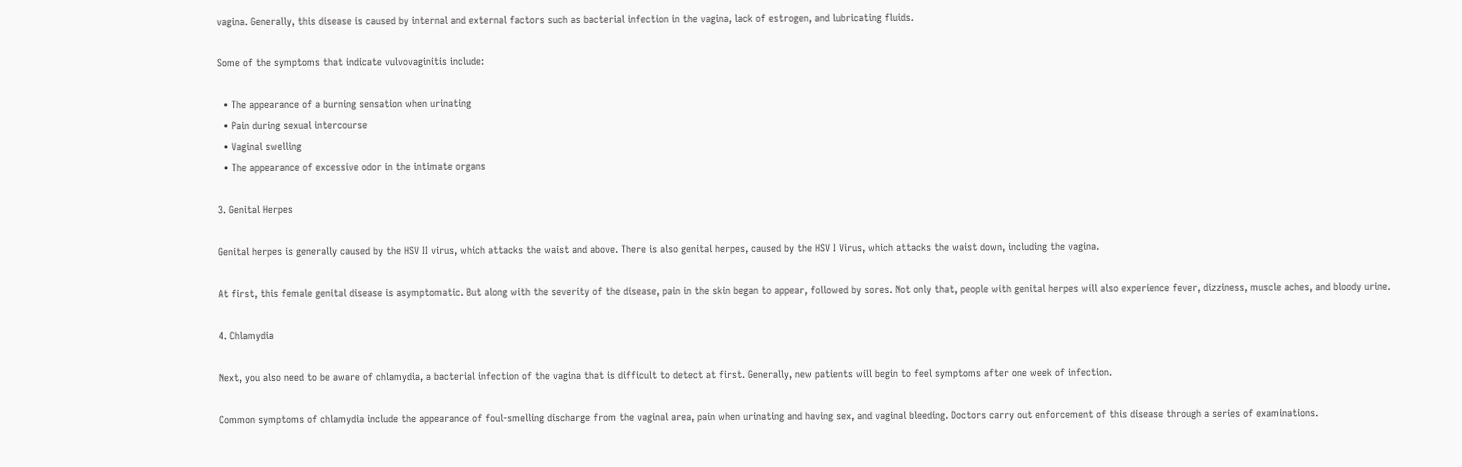vagina. Generally, this disease is caused by internal and external factors such as bacterial infection in the vagina, lack of estrogen, and lubricating fluids.

Some of the symptoms that indicate vulvovaginitis include:

  • The appearance of a burning sensation when urinating
  • Pain during sexual intercourse
  • Vaginal swelling
  • The appearance of excessive odor in the intimate organs

3. Genital Herpes

Genital herpes is generally caused by the HSV II virus, which attacks the waist and above. There is also genital herpes, caused by the HSV I Virus, which attacks the waist down, including the vagina.

At first, this female genital disease is asymptomatic. But along with the severity of the disease, pain in the skin began to appear, followed by sores. Not only that, people with genital herpes will also experience fever, dizziness, muscle aches, and bloody urine.

4. Chlamydia

Next, you also need to be aware of chlamydia, a bacterial infection of the vagina that is difficult to detect at first. Generally, new patients will begin to feel symptoms after one week of infection.

Common symptoms of chlamydia include the appearance of foul-smelling discharge from the vaginal area, pain when urinating and having sex, and vaginal bleeding. Doctors carry out enforcement of this disease through a series of examinations.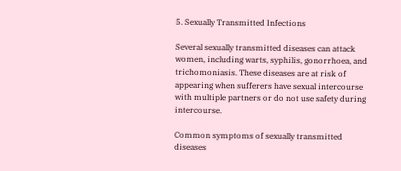5. Sexually Transmitted Infections

Several sexually transmitted diseases can attack women, including warts, syphilis, gonorrhoea, and trichomoniasis. These diseases are at risk of appearing when sufferers have sexual intercourse with multiple partners or do not use safety during intercourse.

Common symptoms of sexually transmitted diseases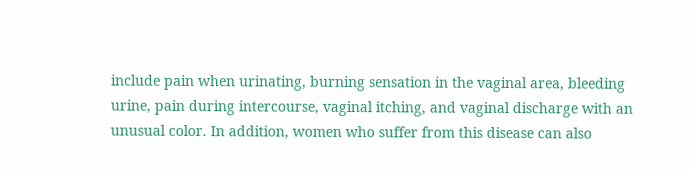include pain when urinating, burning sensation in the vaginal area, bleeding urine, pain during intercourse, vaginal itching, and vaginal discharge with an unusual color. In addition, women who suffer from this disease can also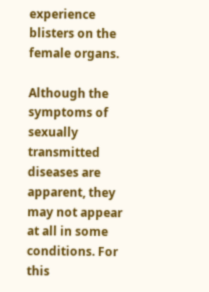experience blisters on the female organs.

Although the symptoms of sexually transmitted diseases are apparent, they may not appear at all in some conditions. For this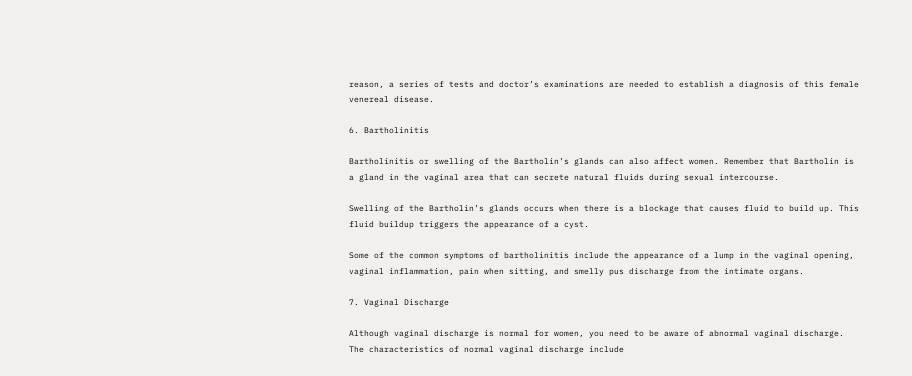reason, a series of tests and doctor’s examinations are needed to establish a diagnosis of this female venereal disease.

6. Bartholinitis

Bartholinitis or swelling of the Bartholin’s glands can also affect women. Remember that Bartholin is a gland in the vaginal area that can secrete natural fluids during sexual intercourse.

Swelling of the Bartholin’s glands occurs when there is a blockage that causes fluid to build up. This fluid buildup triggers the appearance of a cyst.

Some of the common symptoms of bartholinitis include the appearance of a lump in the vaginal opening, vaginal inflammation, pain when sitting, and smelly pus discharge from the intimate organs.

7. Vaginal Discharge

Although vaginal discharge is normal for women, you need to be aware of abnormal vaginal discharge. The characteristics of normal vaginal discharge include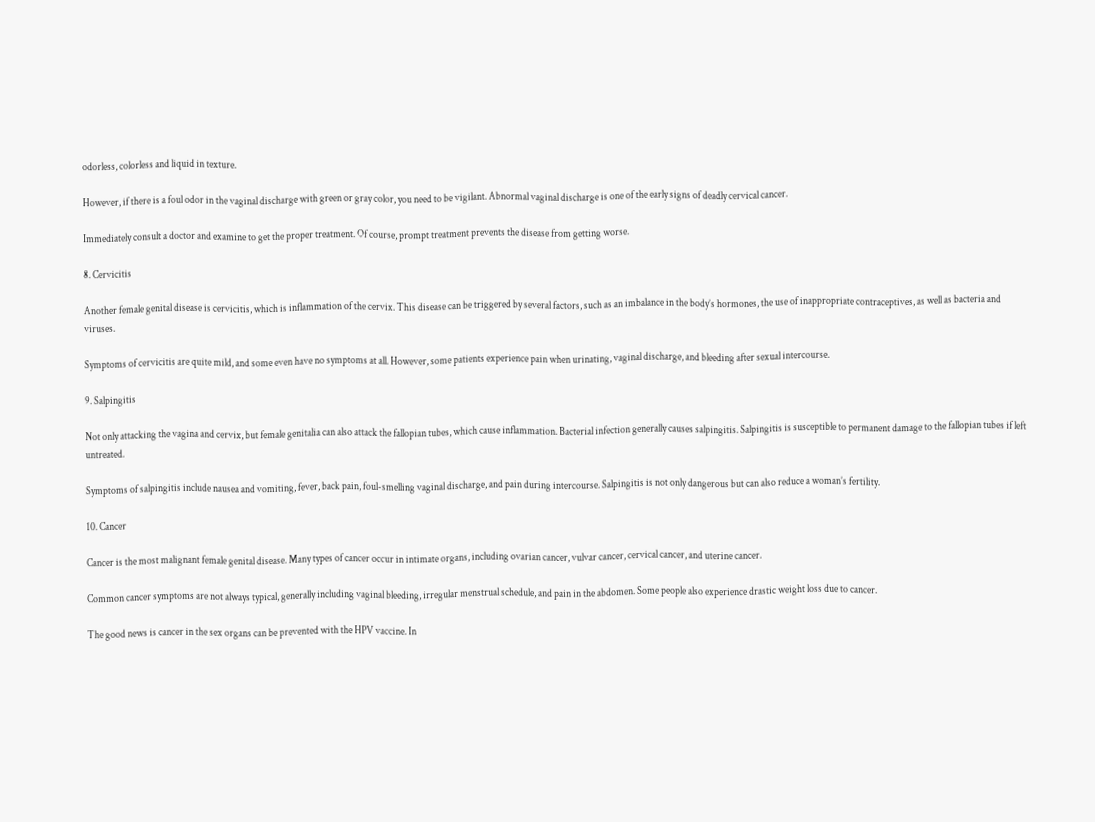odorless, colorless and liquid in texture.

However, if there is a foul odor in the vaginal discharge with green or gray color, you need to be vigilant. Abnormal vaginal discharge is one of the early signs of deadly cervical cancer.

Immediately consult a doctor and examine to get the proper treatment. Of course, prompt treatment prevents the disease from getting worse.

8. Cervicitis

Another female genital disease is cervicitis, which is inflammation of the cervix. This disease can be triggered by several factors, such as an imbalance in the body’s hormones, the use of inappropriate contraceptives, as well as bacteria and viruses.

Symptoms of cervicitis are quite mild, and some even have no symptoms at all. However, some patients experience pain when urinating, vaginal discharge, and bleeding after sexual intercourse.

9. Salpingitis

Not only attacking the vagina and cervix, but female genitalia can also attack the fallopian tubes, which cause inflammation. Bacterial infection generally causes salpingitis. Salpingitis is susceptible to permanent damage to the fallopian tubes if left untreated.

Symptoms of salpingitis include nausea and vomiting, fever, back pain, foul-smelling vaginal discharge, and pain during intercourse. Salpingitis is not only dangerous but can also reduce a woman’s fertility.

10. Cancer

Cancer is the most malignant female genital disease. Many types of cancer occur in intimate organs, including ovarian cancer, vulvar cancer, cervical cancer, and uterine cancer.

Common cancer symptoms are not always typical, generally including vaginal bleeding, irregular menstrual schedule, and pain in the abdomen. Some people also experience drastic weight loss due to cancer.

The good news is cancer in the sex organs can be prevented with the HPV vaccine. In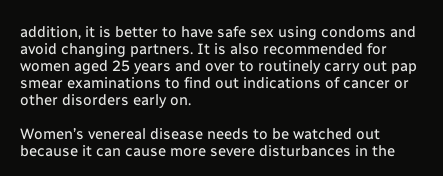addition, it is better to have safe sex using condoms and avoid changing partners. It is also recommended for women aged 25 years and over to routinely carry out pap smear examinations to find out indications of cancer or other disorders early on.

Women’s venereal disease needs to be watched out because it can cause more severe disturbances in the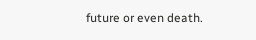future or even death.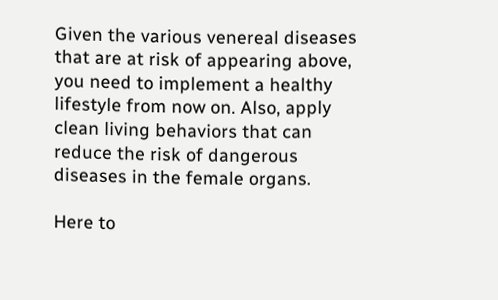Given the various venereal diseases that are at risk of appearing above, you need to implement a healthy lifestyle from now on. Also, apply clean living behaviors that can reduce the risk of dangerous diseases in the female organs.

Here to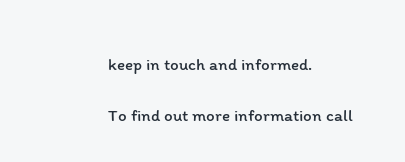keep in touch and informed.

To find out more information call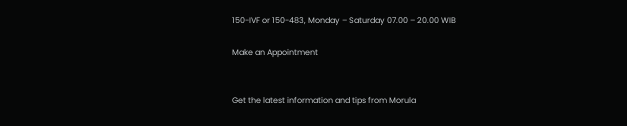150-IVF or 150-483, Monday – Saturday 07.00 – 20.00 WIB

Make an Appointment


Get the latest information and tips from Morula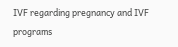IVF regarding pregnancy and IVF programs